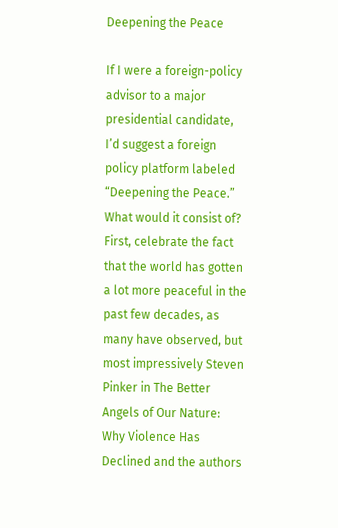Deepening the Peace

If I were a foreign-policy advisor to a major presidential candidate, I’d suggest a foreign policy platform labeled “Deepening the Peace.” What would it consist of? First, celebrate the fact that the world has gotten a lot more peaceful in the past few decades, as many have observed, but most impressively Steven Pinker in The Better Angels of Our Nature: Why Violence Has Declined and the authors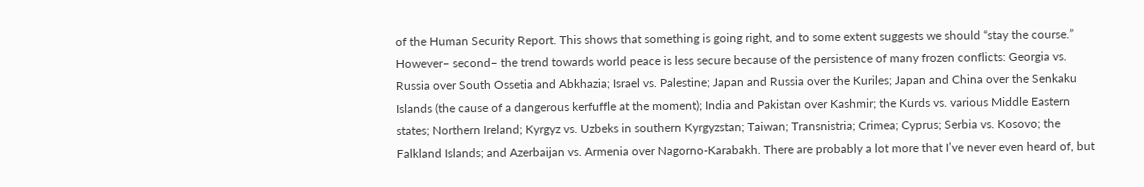of the Human Security Report. This shows that something is going right, and to some extent suggests we should “stay the course.” However– second– the trend towards world peace is less secure because of the persistence of many frozen conflicts: Georgia vs. Russia over South Ossetia and Abkhazia; Israel vs. Palestine; Japan and Russia over the Kuriles; Japan and China over the Senkaku Islands (the cause of a dangerous kerfuffle at the moment); India and Pakistan over Kashmir; the Kurds vs. various Middle Eastern states; Northern Ireland; Kyrgyz vs. Uzbeks in southern Kyrgyzstan; Taiwan; Transnistria; Crimea; Cyprus; Serbia vs. Kosovo; the Falkland Islands; and Azerbaijan vs. Armenia over Nagorno-Karabakh. There are probably a lot more that I’ve never even heard of, but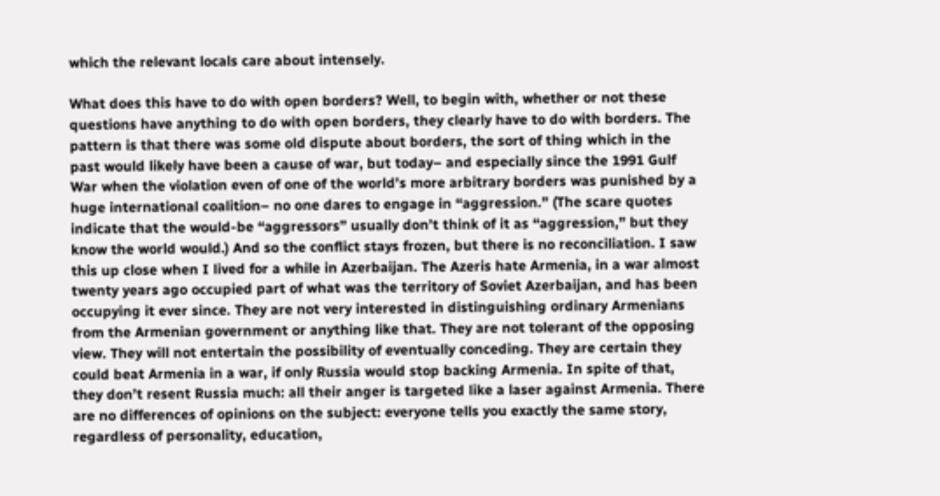which the relevant locals care about intensely.

What does this have to do with open borders? Well, to begin with, whether or not these questions have anything to do with open borders, they clearly have to do with borders. The pattern is that there was some old dispute about borders, the sort of thing which in the past would likely have been a cause of war, but today– and especially since the 1991 Gulf War when the violation even of one of the world’s more arbitrary borders was punished by a huge international coalition– no one dares to engage in “aggression.” (The scare quotes indicate that the would-be “aggressors” usually don’t think of it as “aggression,” but they know the world would.) And so the conflict stays frozen, but there is no reconciliation. I saw this up close when I lived for a while in Azerbaijan. The Azeris hate Armenia, in a war almost twenty years ago occupied part of what was the territory of Soviet Azerbaijan, and has been occupying it ever since. They are not very interested in distinguishing ordinary Armenians from the Armenian government or anything like that. They are not tolerant of the opposing view. They will not entertain the possibility of eventually conceding. They are certain they could beat Armenia in a war, if only Russia would stop backing Armenia. In spite of that, they don’t resent Russia much: all their anger is targeted like a laser against Armenia. There are no differences of opinions on the subject: everyone tells you exactly the same story, regardless of personality, education,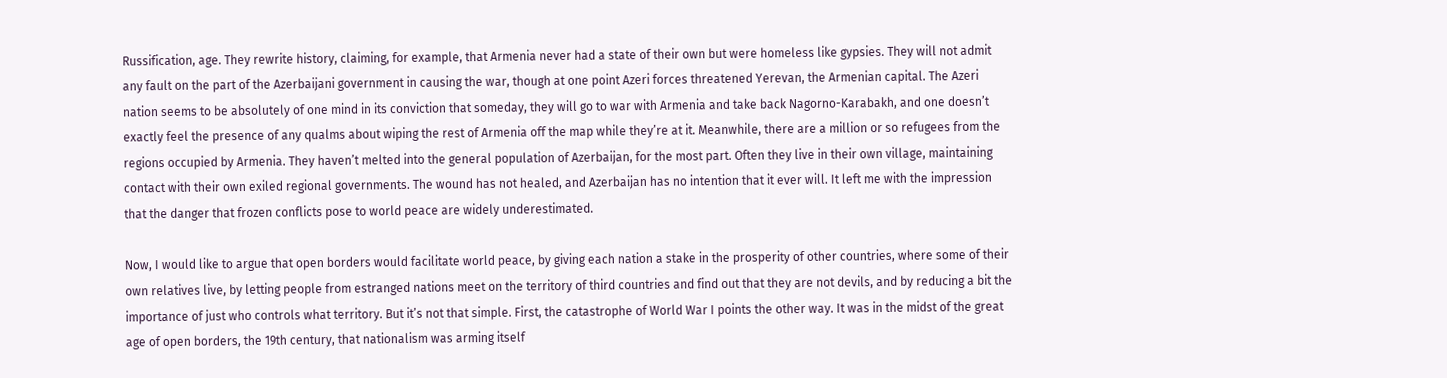Russification, age. They rewrite history, claiming, for example, that Armenia never had a state of their own but were homeless like gypsies. They will not admit any fault on the part of the Azerbaijani government in causing the war, though at one point Azeri forces threatened Yerevan, the Armenian capital. The Azeri nation seems to be absolutely of one mind in its conviction that someday, they will go to war with Armenia and take back Nagorno-Karabakh, and one doesn’t exactly feel the presence of any qualms about wiping the rest of Armenia off the map while they’re at it. Meanwhile, there are a million or so refugees from the regions occupied by Armenia. They haven’t melted into the general population of Azerbaijan, for the most part. Often they live in their own village, maintaining contact with their own exiled regional governments. The wound has not healed, and Azerbaijan has no intention that it ever will. It left me with the impression that the danger that frozen conflicts pose to world peace are widely underestimated.

Now, I would like to argue that open borders would facilitate world peace, by giving each nation a stake in the prosperity of other countries, where some of their own relatives live, by letting people from estranged nations meet on the territory of third countries and find out that they are not devils, and by reducing a bit the importance of just who controls what territory. But it’s not that simple. First, the catastrophe of World War I points the other way. It was in the midst of the great age of open borders, the 19th century, that nationalism was arming itself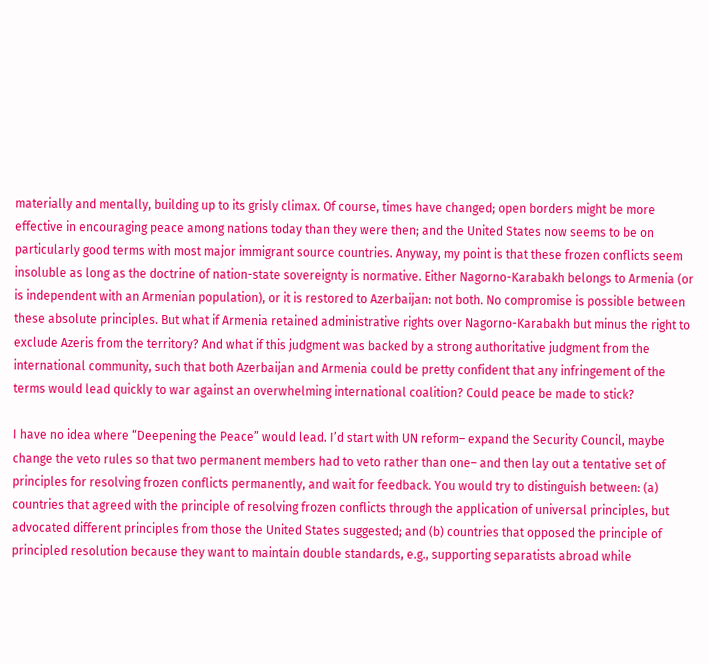materially and mentally, building up to its grisly climax. Of course, times have changed; open borders might be more effective in encouraging peace among nations today than they were then; and the United States now seems to be on particularly good terms with most major immigrant source countries. Anyway, my point is that these frozen conflicts seem insoluble as long as the doctrine of nation-state sovereignty is normative. Either Nagorno-Karabakh belongs to Armenia (or is independent with an Armenian population), or it is restored to Azerbaijan: not both. No compromise is possible between these absolute principles. But what if Armenia retained administrative rights over Nagorno-Karabakh but minus the right to exclude Azeris from the territory? And what if this judgment was backed by a strong authoritative judgment from the international community, such that both Azerbaijan and Armenia could be pretty confident that any infringement of the terms would lead quickly to war against an overwhelming international coalition? Could peace be made to stick?

I have no idea where “Deepening the Peace” would lead. I’d start with UN reform– expand the Security Council, maybe change the veto rules so that two permanent members had to veto rather than one– and then lay out a tentative set of principles for resolving frozen conflicts permanently, and wait for feedback. You would try to distinguish between: (a) countries that agreed with the principle of resolving frozen conflicts through the application of universal principles, but advocated different principles from those the United States suggested; and (b) countries that opposed the principle of principled resolution because they want to maintain double standards, e.g., supporting separatists abroad while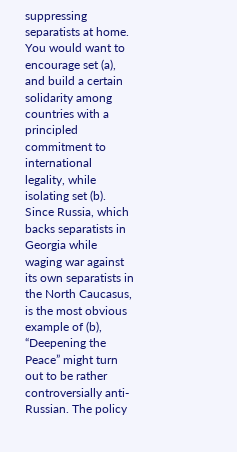suppressing separatists at home. You would want to encourage set (a), and build a certain solidarity among countries with a principled commitment to international legality, while isolating set (b). Since Russia, which backs separatists in Georgia while waging war against its own separatists in the North Caucasus, is the most obvious example of (b), “Deepening the Peace” might turn out to be rather controversially anti-Russian. The policy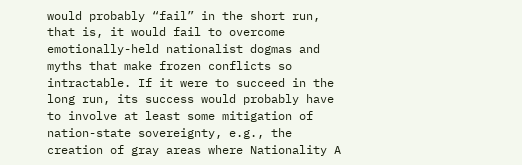would probably “fail” in the short run, that is, it would fail to overcome emotionally-held nationalist dogmas and myths that make frozen conflicts so intractable. If it were to succeed in the long run, its success would probably have to involve at least some mitigation of nation-state sovereignty, e.g., the creation of gray areas where Nationality A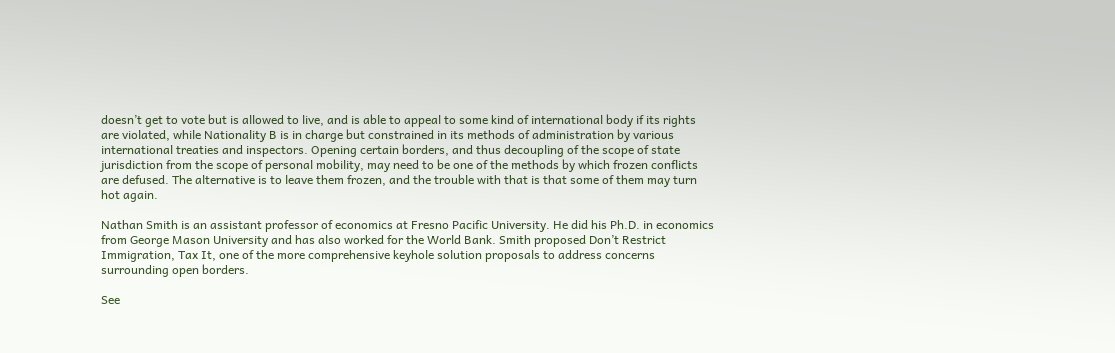doesn’t get to vote but is allowed to live, and is able to appeal to some kind of international body if its rights are violated, while Nationality B is in charge but constrained in its methods of administration by various international treaties and inspectors. Opening certain borders, and thus decoupling of the scope of state jurisdiction from the scope of personal mobility, may need to be one of the methods by which frozen conflicts are defused. The alternative is to leave them frozen, and the trouble with that is that some of them may turn hot again.

Nathan Smith is an assistant professor of economics at Fresno Pacific University. He did his Ph.D. in economics from George Mason University and has also worked for the World Bank. Smith proposed Don’t Restrict Immigration, Tax It, one of the more comprehensive keyhole solution proposals to address concerns surrounding open borders.

See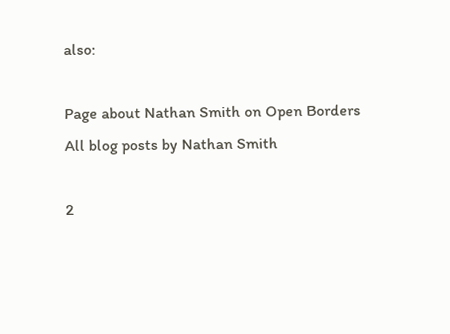also:

Page about Nathan Smith on Open Borders
All blog posts by Nathan Smith

2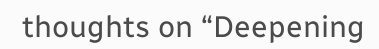thoughts on “Deepening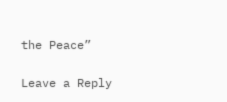the Peace”

Leave a Reply